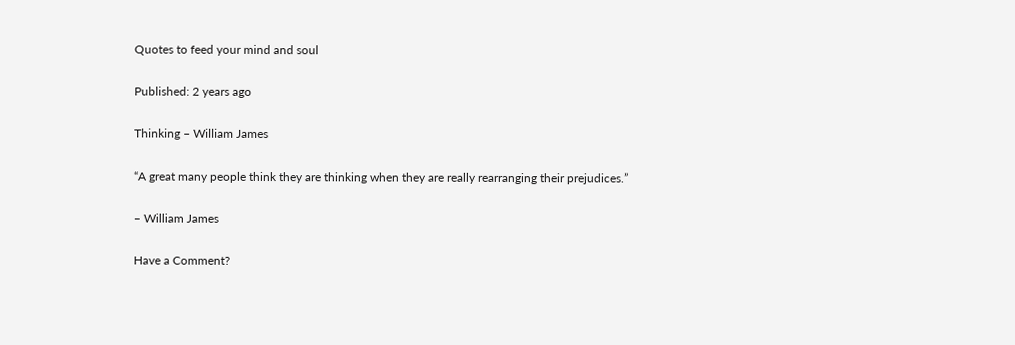Quotes to feed your mind and soul

Published: 2 years ago

Thinking – William James

“A great many people think they are thinking when they are really rearranging their prejudices.”

– William James

Have a Comment?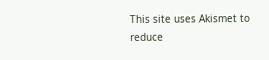This site uses Akismet to reduce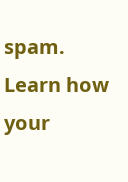spam. Learn how your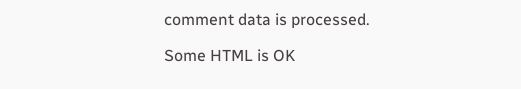comment data is processed.

Some HTML is OK